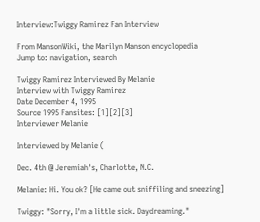Interview:Twiggy Ramirez Fan Interview

From MansonWiki, the Marilyn Manson encyclopedia
Jump to: navigation, search

Twiggy Ramirez Interviewed By Melanie
Interview with Twiggy Ramirez
Date December 4, 1995
Source 1995 Fansites: [1][2][3]
Interviewer Melanie

Interviewed by Melanie (

Dec. 4th @ Jeremiah's, Charlotte, N.C.

Melanie: Hi. You ok? [He came out sniffiling and sneezing]

Twiggy: "Sorry, I'm a little sick. Daydreaming."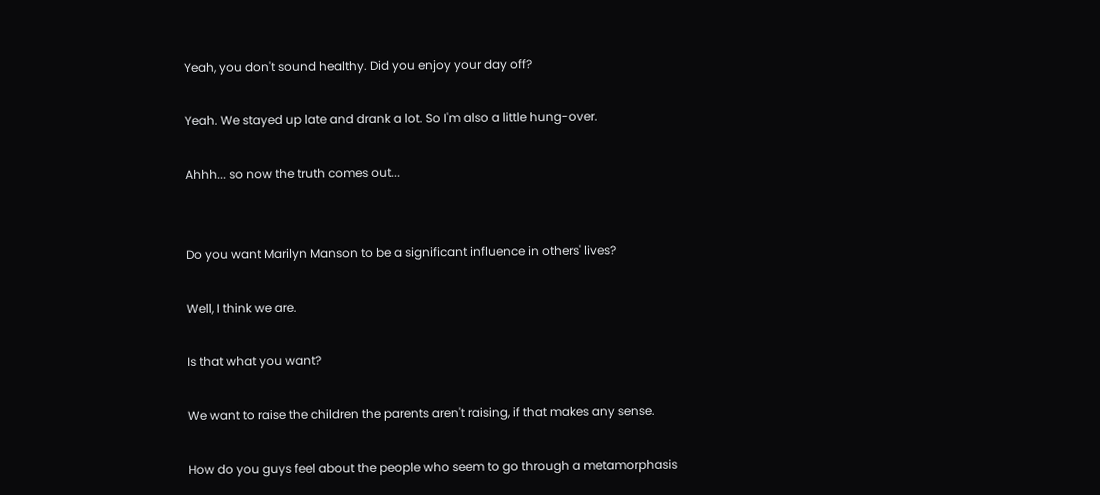Yeah, you don't sound healthy. Did you enjoy your day off?

Yeah. We stayed up late and drank a lot. So I'm also a little hung-over.

Ahhh... so now the truth comes out...


Do you want Marilyn Manson to be a significant influence in others' lives?

Well, I think we are.

Is that what you want?

We want to raise the children the parents aren't raising, if that makes any sense.

How do you guys feel about the people who seem to go through a metamorphasis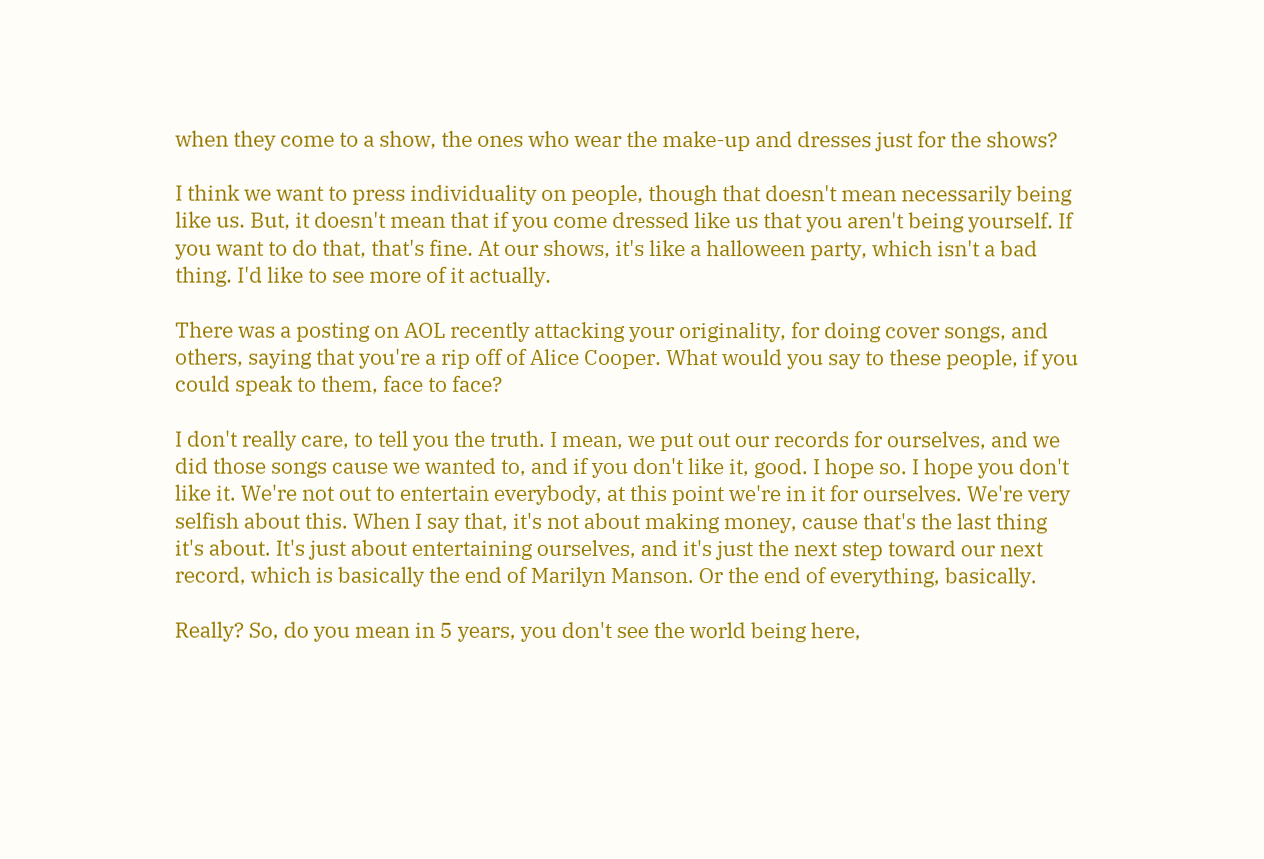when they come to a show, the ones who wear the make-up and dresses just for the shows?

I think we want to press individuality on people, though that doesn't mean necessarily being like us. But, it doesn't mean that if you come dressed like us that you aren't being yourself. If you want to do that, that's fine. At our shows, it's like a halloween party, which isn't a bad thing. I'd like to see more of it actually.

There was a posting on AOL recently attacking your originality, for doing cover songs, and others, saying that you're a rip off of Alice Cooper. What would you say to these people, if you could speak to them, face to face?

I don't really care, to tell you the truth. I mean, we put out our records for ourselves, and we did those songs cause we wanted to, and if you don't like it, good. I hope so. I hope you don't like it. We're not out to entertain everybody, at this point we're in it for ourselves. We're very selfish about this. When I say that, it's not about making money, cause that's the last thing it's about. It's just about entertaining ourselves, and it's just the next step toward our next record, which is basically the end of Marilyn Manson. Or the end of everything, basically.

Really? So, do you mean in 5 years, you don't see the world being here,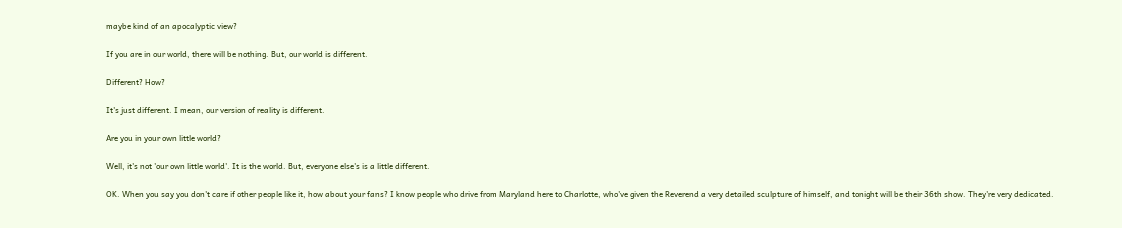maybe kind of an apocalyptic view?

If you are in our world, there will be nothing. But, our world is different.

Different? How?

It's just different. I mean, our version of reality is different.

Are you in your own little world?

Well, it's not 'our own little world'. It is the world. But, everyone else's is a little different.

OK. When you say you don't care if other people like it, how about your fans? I know people who drive from Maryland here to Charlotte, who've given the Reverend a very detailed sculpture of himself, and tonight will be their 36th show. They're very dedicated.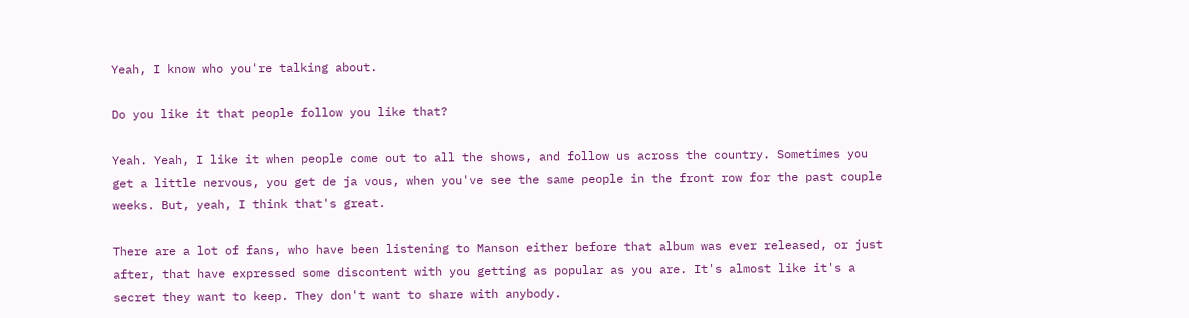Yeah, I know who you're talking about.

Do you like it that people follow you like that?

Yeah. Yeah, I like it when people come out to all the shows, and follow us across the country. Sometimes you get a little nervous, you get de ja vous, when you've see the same people in the front row for the past couple weeks. But, yeah, I think that's great.

There are a lot of fans, who have been listening to Manson either before that album was ever released, or just after, that have expressed some discontent with you getting as popular as you are. It's almost like it's a secret they want to keep. They don't want to share with anybody.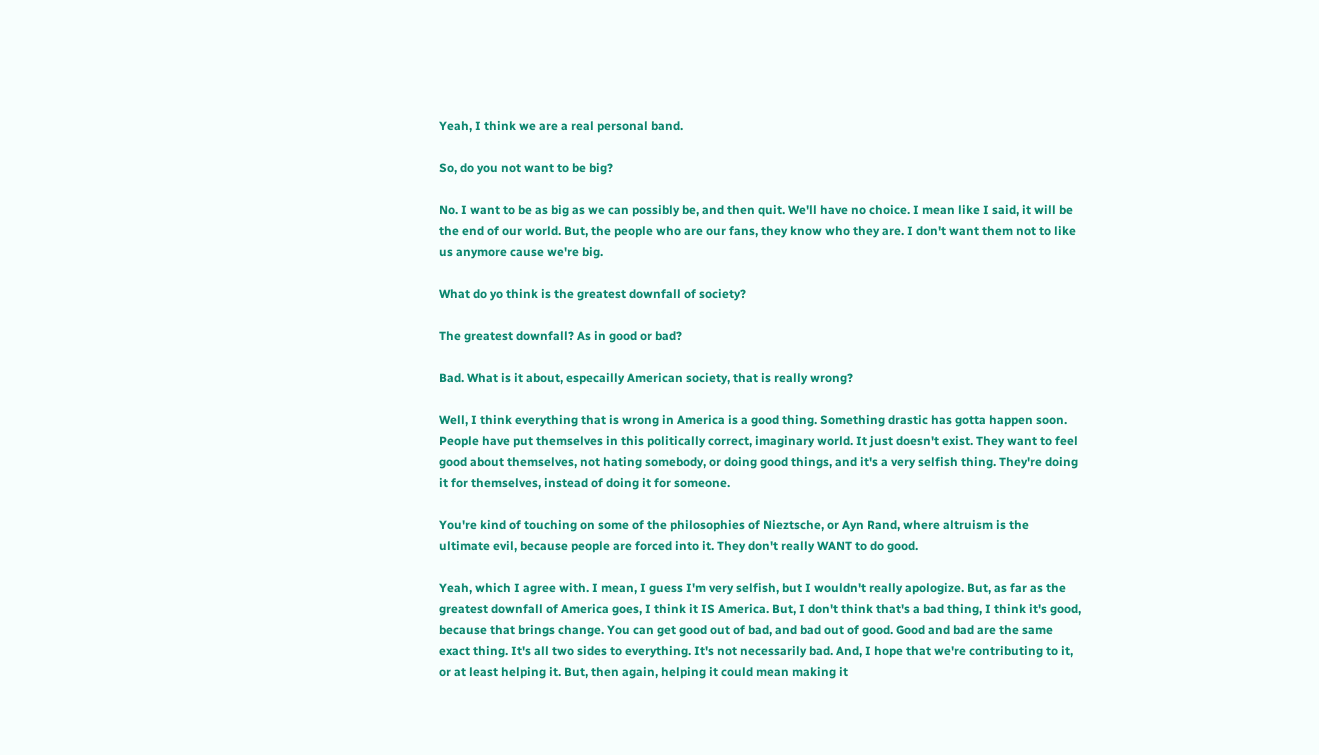Yeah, I think we are a real personal band.

So, do you not want to be big?

No. I want to be as big as we can possibly be, and then quit. We'll have no choice. I mean like I said, it will be the end of our world. But, the people who are our fans, they know who they are. I don't want them not to like us anymore cause we're big.

What do yo think is the greatest downfall of society?

The greatest downfall? As in good or bad?

Bad. What is it about, especailly American society, that is really wrong?

Well, I think everything that is wrong in America is a good thing. Something drastic has gotta happen soon. People have put themselves in this politically correct, imaginary world. It just doesn't exist. They want to feel good about themselves, not hating somebody, or doing good things, and it's a very selfish thing. They're doing it for themselves, instead of doing it for someone.

You're kind of touching on some of the philosophies of Nieztsche, or Ayn Rand, where altruism is the ultimate evil, because people are forced into it. They don't really WANT to do good.

Yeah, which I agree with. I mean, I guess I'm very selfish, but I wouldn't really apologize. But, as far as the greatest downfall of America goes, I think it IS America. But, I don't think that's a bad thing, I think it's good, because that brings change. You can get good out of bad, and bad out of good. Good and bad are the same exact thing. It's all two sides to everything. It's not necessarily bad. And, I hope that we're contributing to it, or at least helping it. But, then again, helping it could mean making it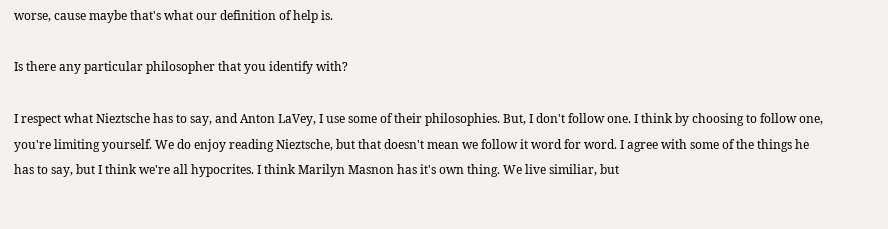worse, cause maybe that's what our definition of help is.

Is there any particular philosopher that you identify with?

I respect what Nieztsche has to say, and Anton LaVey, I use some of their philosophies. But, I don't follow one. I think by choosing to follow one, you're limiting yourself. We do enjoy reading Nieztsche, but that doesn't mean we follow it word for word. I agree with some of the things he has to say, but I think we're all hypocrites. I think Marilyn Masnon has it's own thing. We live similiar, but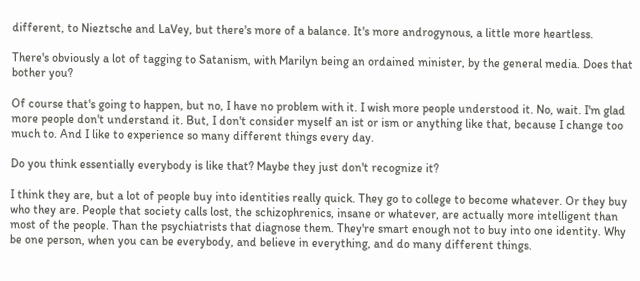different, to Nieztsche and LaVey, but there's more of a balance. It's more androgynous, a little more heartless.

There's obviously a lot of tagging to Satanism, with Marilyn being an ordained minister, by the general media. Does that bother you?

Of course that's going to happen, but no, I have no problem with it. I wish more people understood it. No, wait. I'm glad more people don't understand it. But, I don't consider myself an ist or ism or anything like that, because I change too much to. And I like to experience so many different things every day.

Do you think essentially everybody is like that? Maybe they just don't recognize it?

I think they are, but a lot of people buy into identities really quick. They go to college to become whatever. Or they buy who they are. People that society calls lost, the schizophrenics, insane or whatever, are actually more intelligent than most of the people. Than the psychiatrists that diagnose them. They're smart enough not to buy into one identity. Why be one person, when you can be everybody, and believe in everything, and do many different things.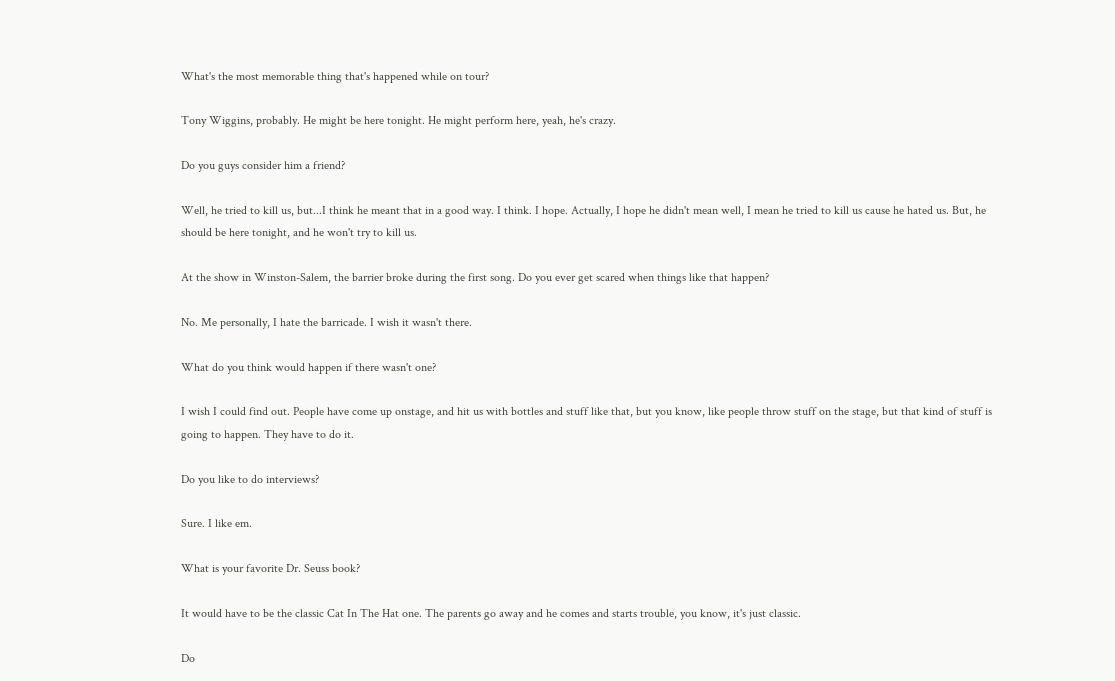What's the most memorable thing that's happened while on tour?

Tony Wiggins, probably. He might be here tonight. He might perform here, yeah, he's crazy.

Do you guys consider him a friend?

Well, he tried to kill us, but...I think he meant that in a good way. I think. I hope. Actually, I hope he didn't mean well, I mean he tried to kill us cause he hated us. But, he should be here tonight, and he won't try to kill us.

At the show in Winston-Salem, the barrier broke during the first song. Do you ever get scared when things like that happen?

No. Me personally, I hate the barricade. I wish it wasn't there.

What do you think would happen if there wasn't one?

I wish I could find out. People have come up onstage, and hit us with bottles and stuff like that, but you know, like people throw stuff on the stage, but that kind of stuff is going to happen. They have to do it.

Do you like to do interviews?

Sure. I like em.

What is your favorite Dr. Seuss book?

It would have to be the classic Cat In The Hat one. The parents go away and he comes and starts trouble, you know, it's just classic.

Do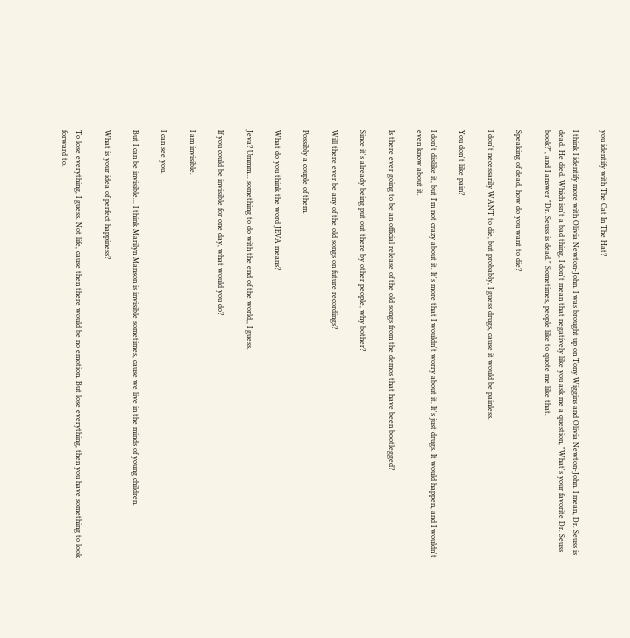you identify with The Cat In The Hat?

I think I identify more with Olivia Newton-John. I was brought up on Tony Wiggins and Olivia Newton-John. I mean, Dr. Seuss is dead. He died. Which isn't a bad thing, I don't mean that negatively like you ask me a question, "What's your favorite Dr. Seuss book?", and I answer "Dr. Seuss is dead." Sometimes, people like to quote me like that.

Speaking of dead, how do you want to die?

I don't necessarily WANT to die, but probably, I guess drugs, cause it would be painless.

You don't like pain?

I don't dislike it, but I'm not crazy about it. It's more that I wouldn't worry about it. It's just drugs. It would happen, and I wouldn't even know about it.

Is there ever going to be an official release of the old songs from the demos that have been bootlegged?

Since it's already being put out there by other people, why bother?

Will there ever be any of the old songs on future recordings?

Possibly a couple of them.

What do you think the word JEVA means?

Jeva? Ummm... something to do with the end of the world,, I guess.

If you could be invisible for one day, what would you do?

I am invisible.

I can see you.

But I can be invisible... I think Marilyn Manson is invisible sometimes, cause we live in the minds of young children.

What is your idea of perfect happiness?

To lose everything, I guess. Not life, cause then there would be no emotion. But lose everything, then you have something to look forward to.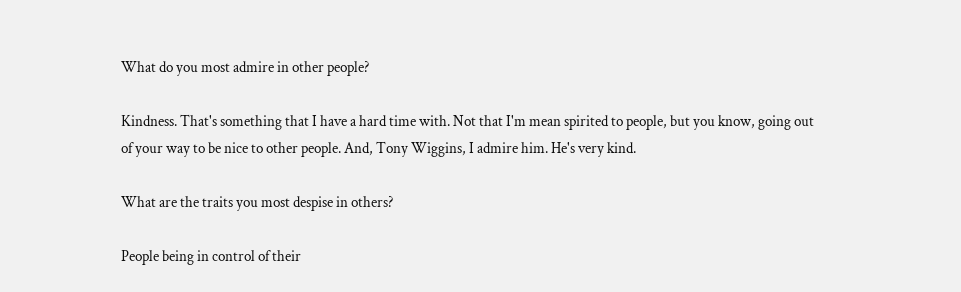What do you most admire in other people?

Kindness. That's something that I have a hard time with. Not that I'm mean spirited to people, but you know, going out of your way to be nice to other people. And, Tony Wiggins, I admire him. He's very kind.

What are the traits you most despise in others?

People being in control of their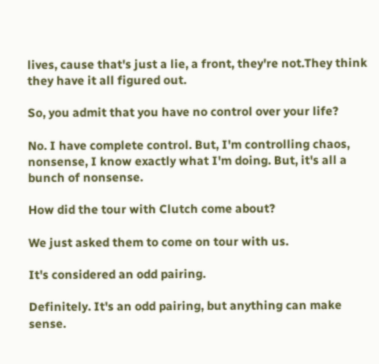lives, cause that's just a lie, a front, they're not.They think they have it all figured out.

So, you admit that you have no control over your life?

No. I have complete control. But, I'm controlling chaos, nonsense, I know exactly what I'm doing. But, it's all a bunch of nonsense.

How did the tour with Clutch come about?

We just asked them to come on tour with us.

It's considered an odd pairing.

Definitely. It's an odd pairing, but anything can make sense.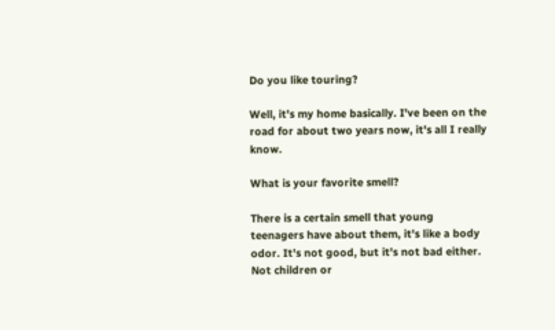Do you like touring?

Well, it's my home basically. I've been on the road for about two years now, it's all I really know.

What is your favorite smell?

There is a certain smell that young teenagers have about them, it's like a body odor. It's not good, but it's not bad either. Not children or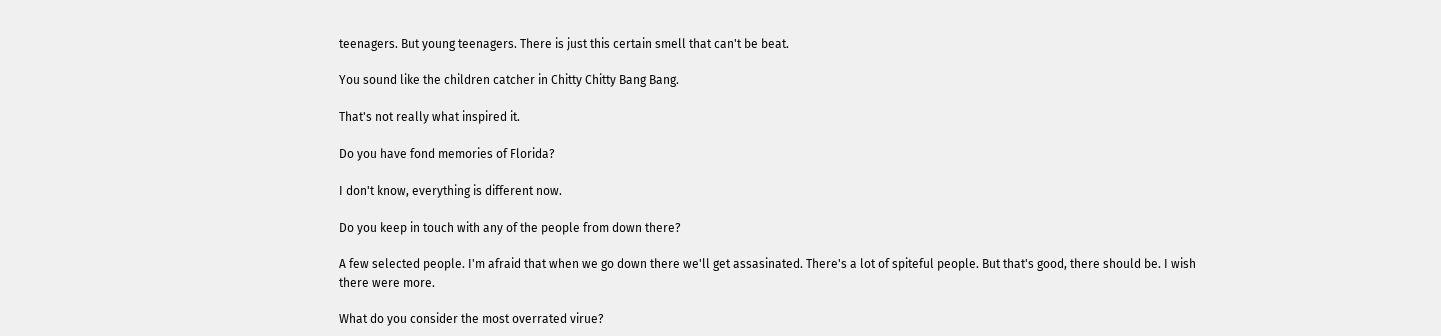teenagers. But young teenagers. There is just this certain smell that can't be beat.

You sound like the children catcher in Chitty Chitty Bang Bang.

That's not really what inspired it.

Do you have fond memories of Florida?

I don't know, everything is different now.

Do you keep in touch with any of the people from down there?

A few selected people. I'm afraid that when we go down there we'll get assasinated. There's a lot of spiteful people. But that's good, there should be. I wish there were more.

What do you consider the most overrated virue?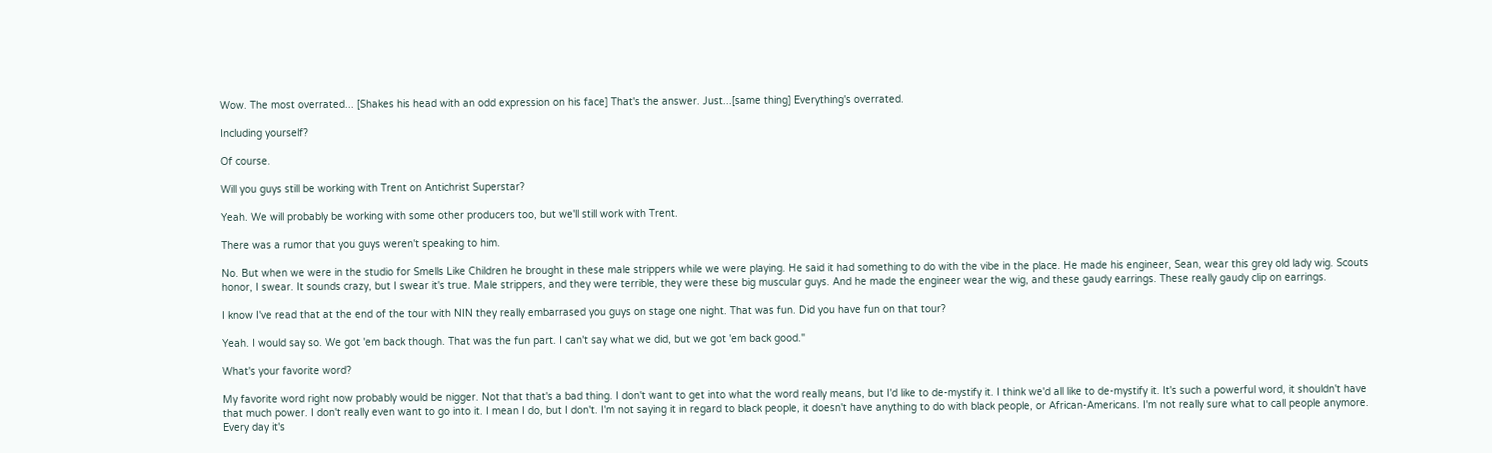Wow. The most overrated... [Shakes his head with an odd expression on his face] That's the answer. Just...[same thing] Everything's overrated.

Including yourself?

Of course.

Will you guys still be working with Trent on Antichrist Superstar?

Yeah. We will probably be working with some other producers too, but we'll still work with Trent.

There was a rumor that you guys weren't speaking to him.

No. But when we were in the studio for Smells Like Children he brought in these male strippers while we were playing. He said it had something to do with the vibe in the place. He made his engineer, Sean, wear this grey old lady wig. Scouts honor, I swear. It sounds crazy, but I swear it's true. Male strippers, and they were terrible, they were these big muscular guys. And he made the engineer wear the wig, and these gaudy earrings. These really gaudy clip on earrings.

I know I've read that at the end of the tour with NIN they really embarrased you guys on stage one night. That was fun. Did you have fun on that tour?

Yeah. I would say so. We got 'em back though. That was the fun part. I can't say what we did, but we got 'em back good."

What's your favorite word?

My favorite word right now probably would be nigger. Not that that's a bad thing. I don't want to get into what the word really means, but I'd like to de-mystify it. I think we'd all like to de-mystify it. It's such a powerful word, it shouldn't have that much power. I don't really even want to go into it. I mean I do, but I don't. I'm not saying it in regard to black people, it doesn't have anything to do with black people, or African-Americans. I'm not really sure what to call people anymore. Every day it's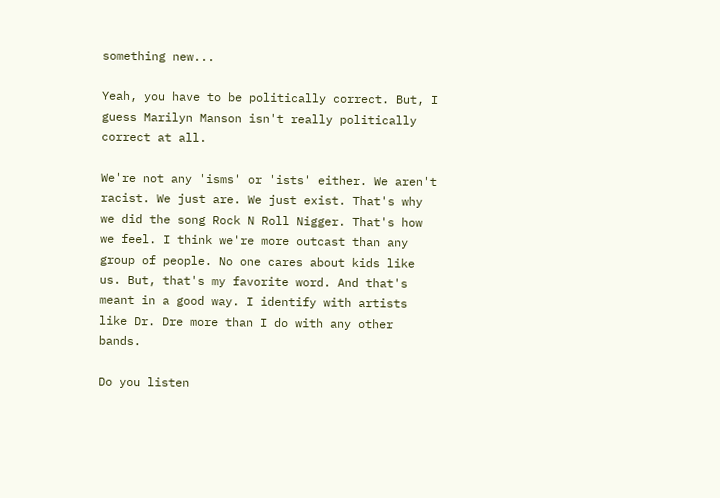something new...

Yeah, you have to be politically correct. But, I guess Marilyn Manson isn't really politically correct at all.

We're not any 'isms' or 'ists' either. We aren't racist. We just are. We just exist. That's why we did the song Rock N Roll Nigger. That's how we feel. I think we're more outcast than any group of people. No one cares about kids like us. But, that's my favorite word. And that's meant in a good way. I identify with artists like Dr. Dre more than I do with any other bands.

Do you listen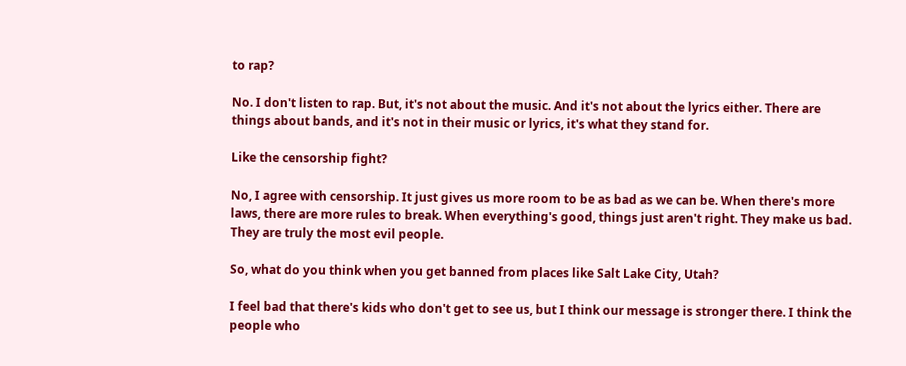to rap?

No. I don't listen to rap. But, it's not about the music. And it's not about the lyrics either. There are things about bands, and it's not in their music or lyrics, it's what they stand for.

Like the censorship fight?

No, I agree with censorship. It just gives us more room to be as bad as we can be. When there's more laws, there are more rules to break. When everything's good, things just aren't right. They make us bad. They are truly the most evil people.

So, what do you think when you get banned from places like Salt Lake City, Utah?

I feel bad that there's kids who don't get to see us, but I think our message is stronger there. I think the people who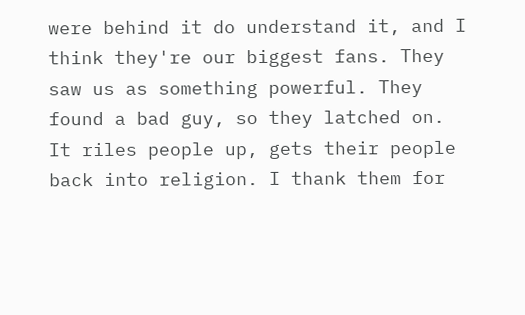were behind it do understand it, and I think they're our biggest fans. They saw us as something powerful. They found a bad guy, so they latched on. It riles people up, gets their people back into religion. I thank them for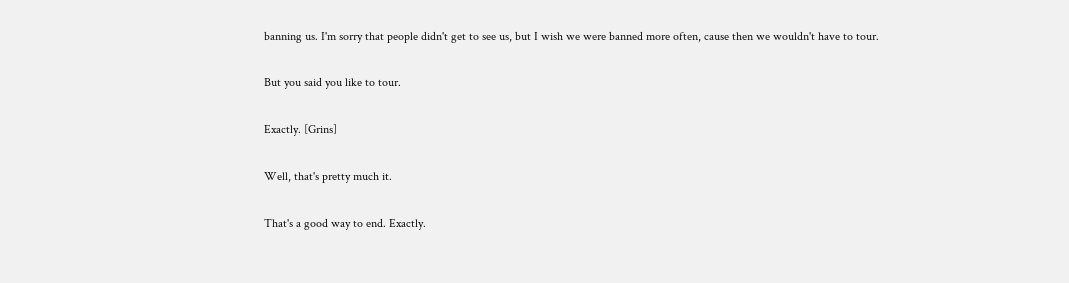banning us. I'm sorry that people didn't get to see us, but I wish we were banned more often, cause then we wouldn't have to tour.

But you said you like to tour.

Exactly. [Grins]

Well, that's pretty much it.

That's a good way to end. Exactly.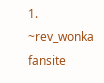1. ~rev_wonka fansite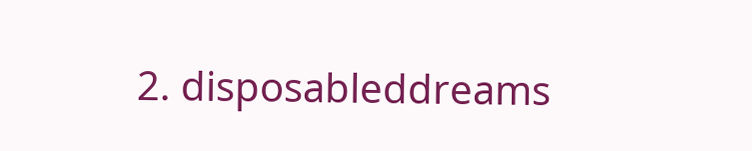2. disposableddreams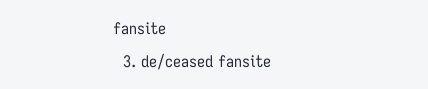fansite
  3. de/ceased fansite